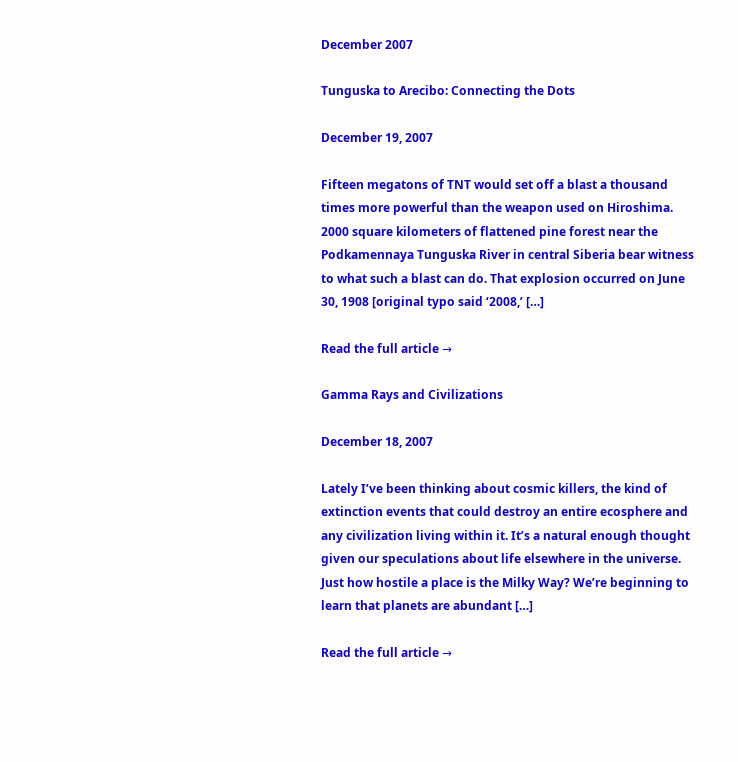December 2007

Tunguska to Arecibo: Connecting the Dots

December 19, 2007

Fifteen megatons of TNT would set off a blast a thousand times more powerful than the weapon used on Hiroshima. 2000 square kilometers of flattened pine forest near the Podkamennaya Tunguska River in central Siberia bear witness to what such a blast can do. That explosion occurred on June 30, 1908 [original typo said ‘2008,’ […]

Read the full article →

Gamma Rays and Civilizations

December 18, 2007

Lately I’ve been thinking about cosmic killers, the kind of extinction events that could destroy an entire ecosphere and any civilization living within it. It’s a natural enough thought given our speculations about life elsewhere in the universe. Just how hostile a place is the Milky Way? We’re beginning to learn that planets are abundant […]

Read the full article →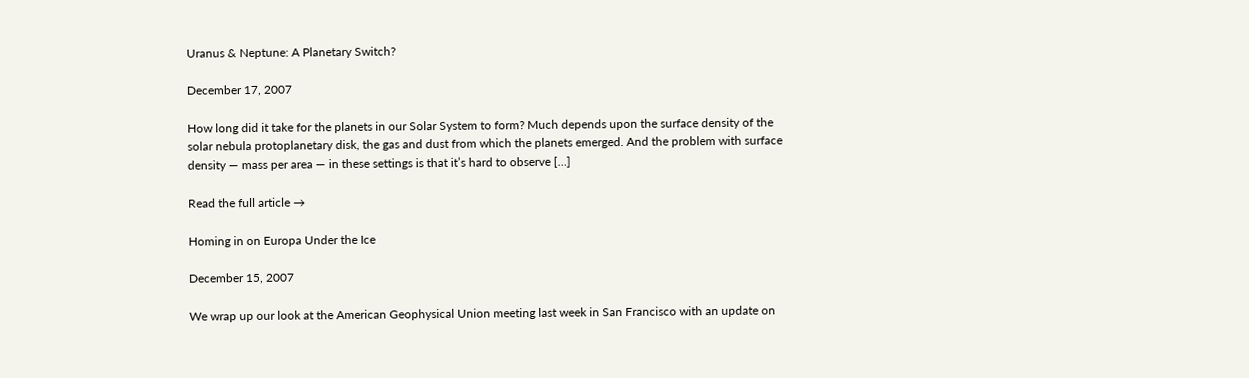Uranus & Neptune: A Planetary Switch?

December 17, 2007

How long did it take for the planets in our Solar System to form? Much depends upon the surface density of the solar nebula protoplanetary disk, the gas and dust from which the planets emerged. And the problem with surface density — mass per area — in these settings is that it’s hard to observe […]

Read the full article →

Homing in on Europa Under the Ice

December 15, 2007

We wrap up our look at the American Geophysical Union meeting last week in San Francisco with an update on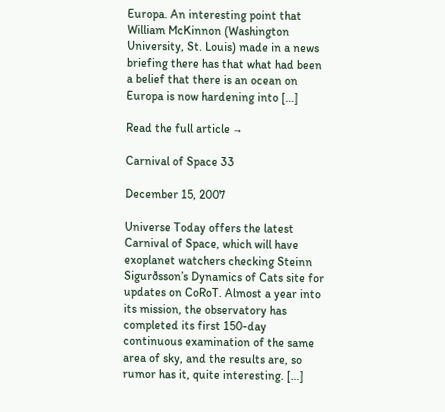Europa. An interesting point that William McKinnon (Washington University, St. Louis) made in a news briefing there has that what had been a belief that there is an ocean on Europa is now hardening into […]

Read the full article →

Carnival of Space 33

December 15, 2007

Universe Today offers the latest Carnival of Space, which will have exoplanet watchers checking Steinn Sigurðsson’s Dynamics of Cats site for updates on CoRoT. Almost a year into its mission, the observatory has completed its first 150-day continuous examination of the same area of sky, and the results are, so rumor has it, quite interesting. […]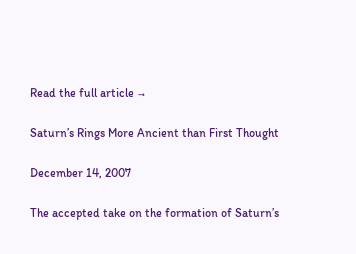Read the full article →

Saturn’s Rings More Ancient than First Thought

December 14, 2007

The accepted take on the formation of Saturn’s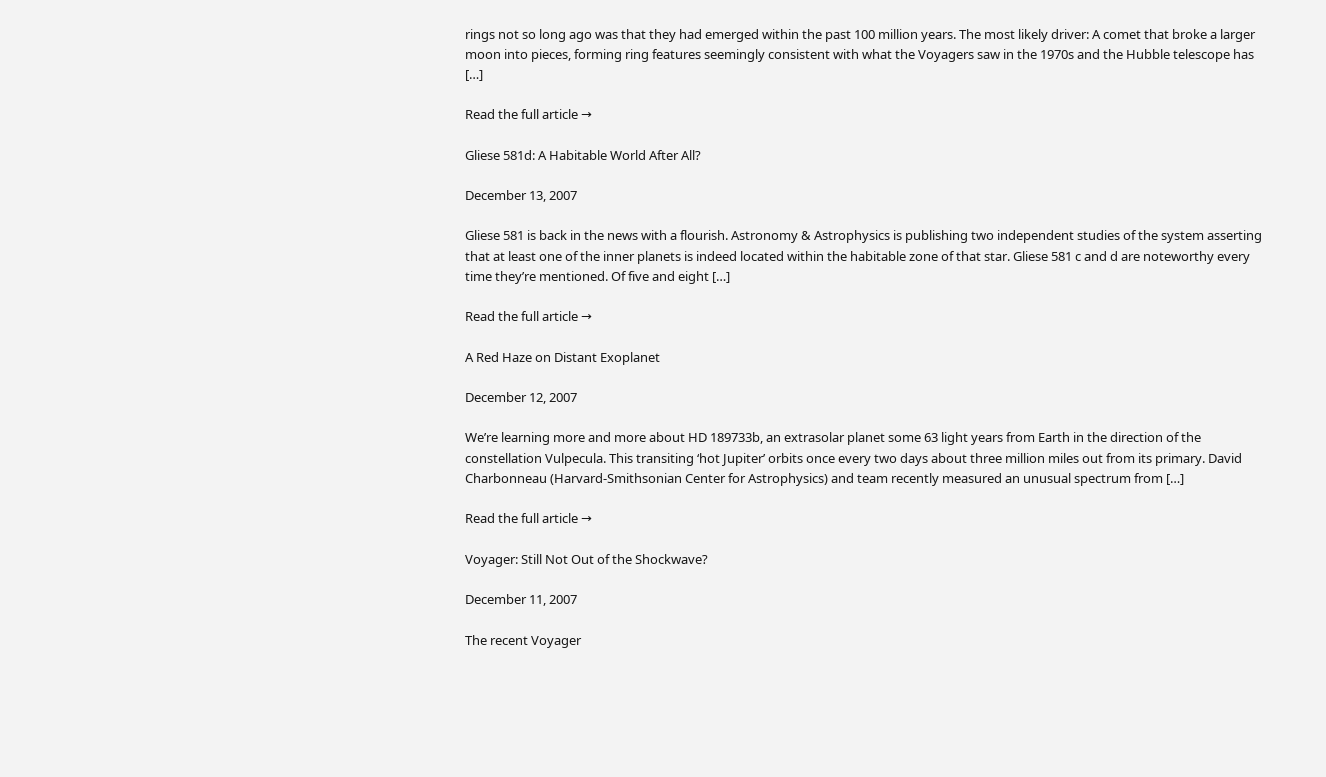rings not so long ago was that they had emerged within the past 100 million years. The most likely driver: A comet that broke a larger moon into pieces, forming ring features seemingly consistent with what the Voyagers saw in the 1970s and the Hubble telescope has […]

Read the full article →

Gliese 581d: A Habitable World After All?

December 13, 2007

Gliese 581 is back in the news with a flourish. Astronomy & Astrophysics is publishing two independent studies of the system asserting that at least one of the inner planets is indeed located within the habitable zone of that star. Gliese 581 c and d are noteworthy every time they’re mentioned. Of five and eight […]

Read the full article →

A Red Haze on Distant Exoplanet

December 12, 2007

We’re learning more and more about HD 189733b, an extrasolar planet some 63 light years from Earth in the direction of the constellation Vulpecula. This transiting ‘hot Jupiter’ orbits once every two days about three million miles out from its primary. David Charbonneau (Harvard-Smithsonian Center for Astrophysics) and team recently measured an unusual spectrum from […]

Read the full article →

Voyager: Still Not Out of the Shockwave?

December 11, 2007

The recent Voyager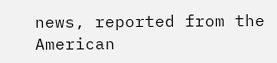news, reported from the American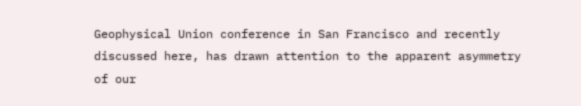Geophysical Union conference in San Francisco and recently discussed here, has drawn attention to the apparent asymmetry of our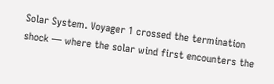Solar System. Voyager 1 crossed the termination shock — where the solar wind first encounters the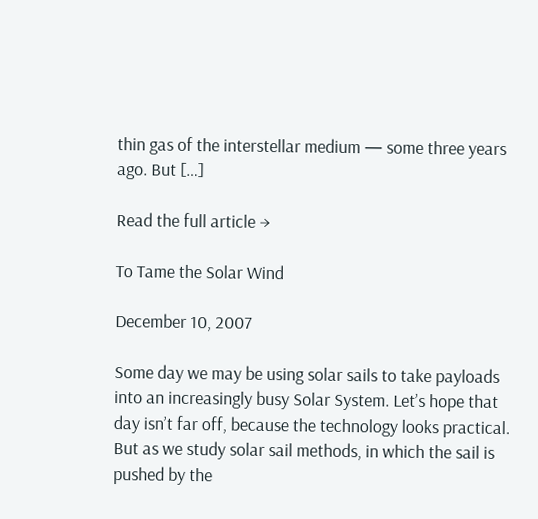thin gas of the interstellar medium — some three years ago. But […]

Read the full article →

To Tame the Solar Wind

December 10, 2007

Some day we may be using solar sails to take payloads into an increasingly busy Solar System. Let’s hope that day isn’t far off, because the technology looks practical. But as we study solar sail methods, in which the sail is pushed by the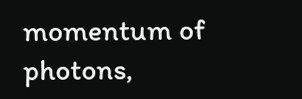momentum of photons,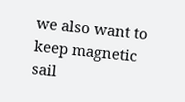we also want to keep magnetic sail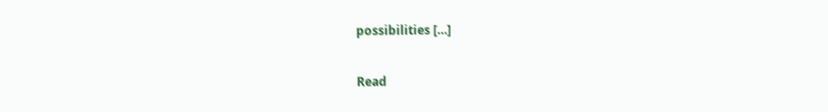possibilities […]

Read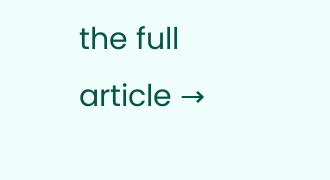the full article →